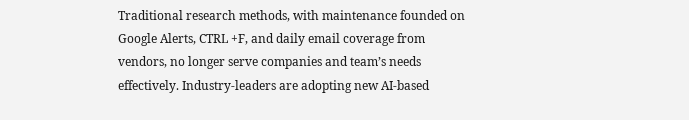Traditional research methods, with maintenance founded on Google Alerts, CTRL +F, and daily email coverage from vendors, no longer serve companies and team’s needs effectively. Industry-leaders are adopting new AI-based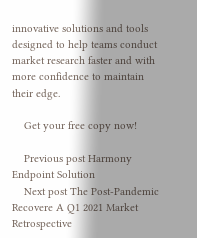innovative solutions and tools designed to help teams conduct market research faster and with more confidence to maintain their edge.

    Get your free copy now!

    Previous post Harmony Endpoint Solution
    Next post The Post-Pandemic Recovere A Q1 2021 Market Retrospective